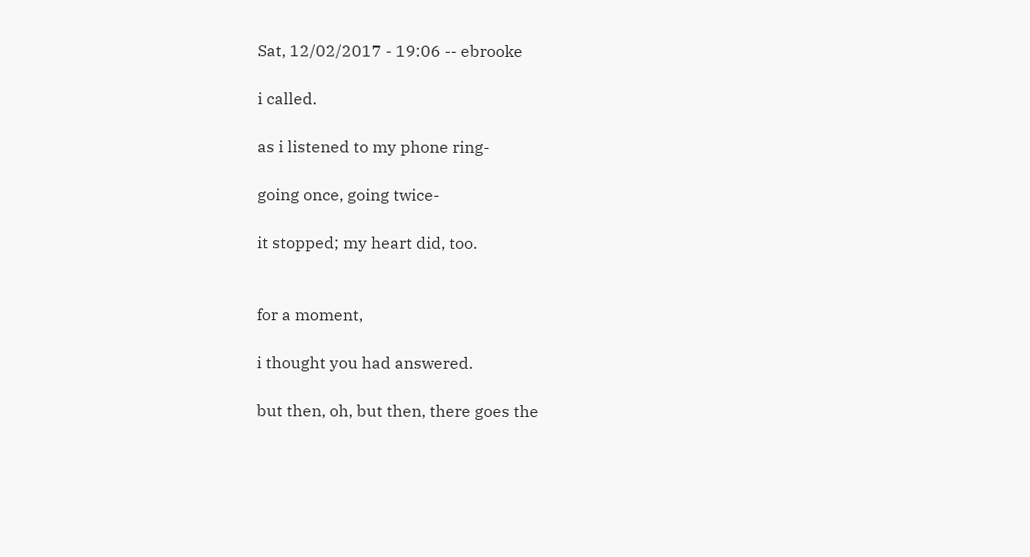Sat, 12/02/2017 - 19:06 -- ebrooke

i called.

as i listened to my phone ring-

going once, going twice-

it stopped; my heart did, too.


for a moment,

i thought you had answered.

but then, oh, but then, there goes the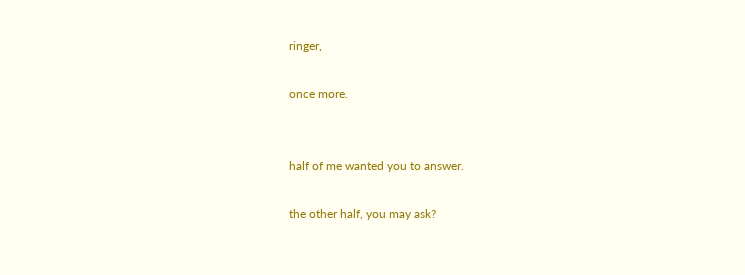ringer,

once more.


half of me wanted you to answer.

the other half, you may ask?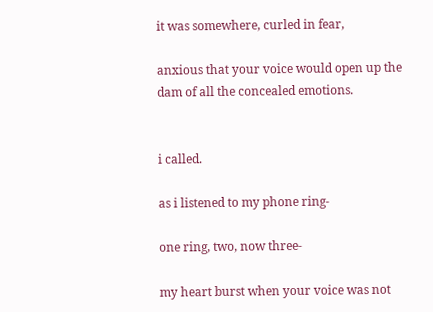it was somewhere, curled in fear,

anxious that your voice would open up the dam of all the concealed emotions.


i called.

as i listened to my phone ring-

one ring, two, now three-

my heart burst when your voice was not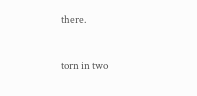there.


torn in two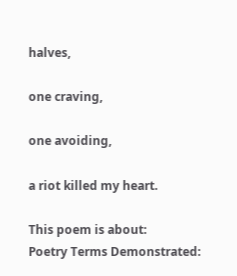halves,

one craving,

one avoiding,

a riot killed my heart.

This poem is about:
Poetry Terms Demonstrated: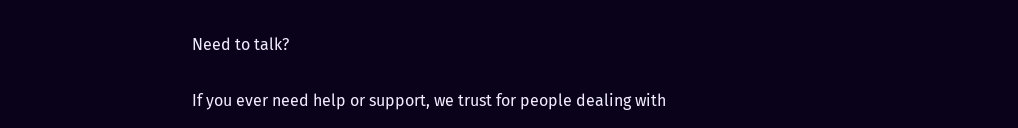Need to talk?

If you ever need help or support, we trust for people dealing with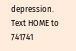depression. Text HOME to 741741